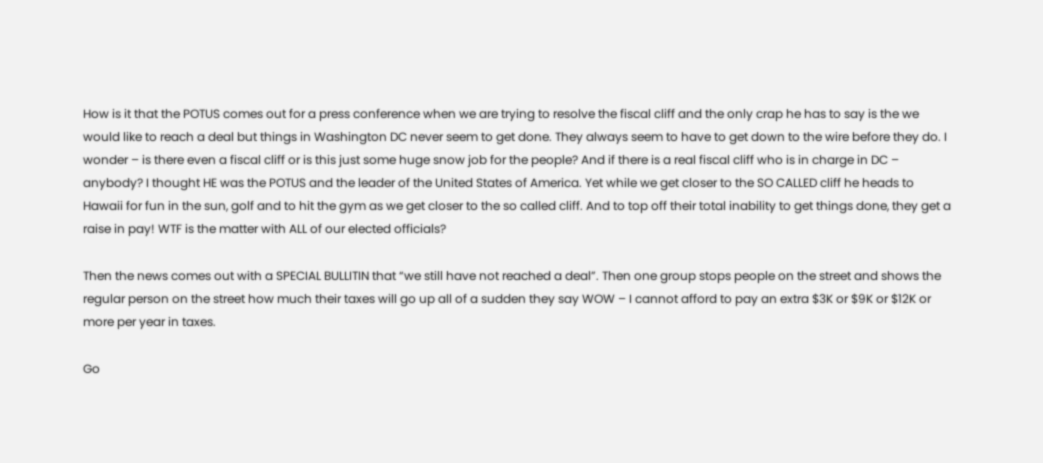How is it that the POTUS comes out for a press conference when we are trying to resolve the fiscal cliff and the only crap he has to say is the we would like to reach a deal but things in Washington DC never seem to get done. They always seem to have to get down to the wire before they do. I wonder – is there even a fiscal cliff or is this just some huge snow job for the people? And if there is a real fiscal cliff who is in charge in DC – anybody? I thought HE was the POTUS and the leader of the United States of America. Yet while we get closer to the SO CALLED cliff he heads to Hawaii for fun in the sun, golf and to hit the gym as we get closer to the so called cliff. And to top off their total inability to get things done, they get a raise in pay! WTF is the matter with ALL of our elected officials?

Then the news comes out with a SPECIAL BULLITIN that “we still have not reached a deal”. Then one group stops people on the street and shows the regular person on the street how much their taxes will go up all of a sudden they say WOW – I cannot afford to pay an extra $3K or $9K or $12K or more per year in taxes.

Go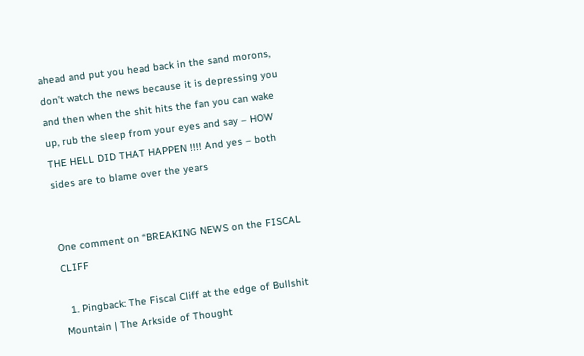ahead and put you head back in the sand morons, don’t watch the news because it is depressing you and then when the shit hits the fan you can wake up, rub the sleep from your eyes and say – HOW THE HELL DID THAT HAPPEN !!!! And yes – both sides are to blame over the years


One comment on “BREAKING NEWS on the FISCAL CLIFF

  1. Pingback: The Fiscal Cliff at the edge of Bullshit Mountain | The Arkside of Thought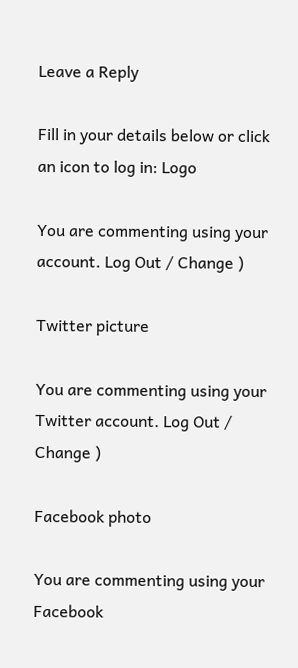Leave a Reply

Fill in your details below or click an icon to log in: Logo

You are commenting using your account. Log Out / Change )

Twitter picture

You are commenting using your Twitter account. Log Out / Change )

Facebook photo

You are commenting using your Facebook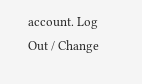account. Log Out / Change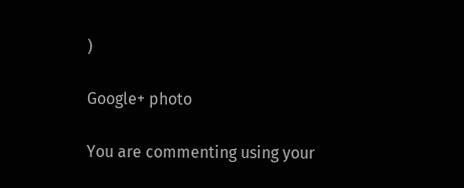)

Google+ photo

You are commenting using your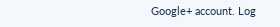Google+ account. Log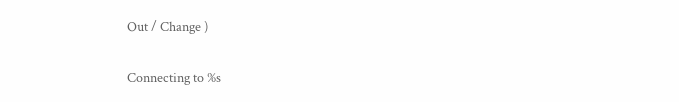Out / Change )

Connecting to %s